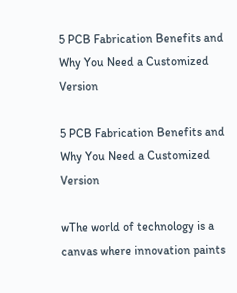5 PCB Fabrication Benefits and Why You Need a Customized Version

5 PCB Fabrication Benefits and Why You Need a Customized Version

wThe world of technology is a canvas where innovation paints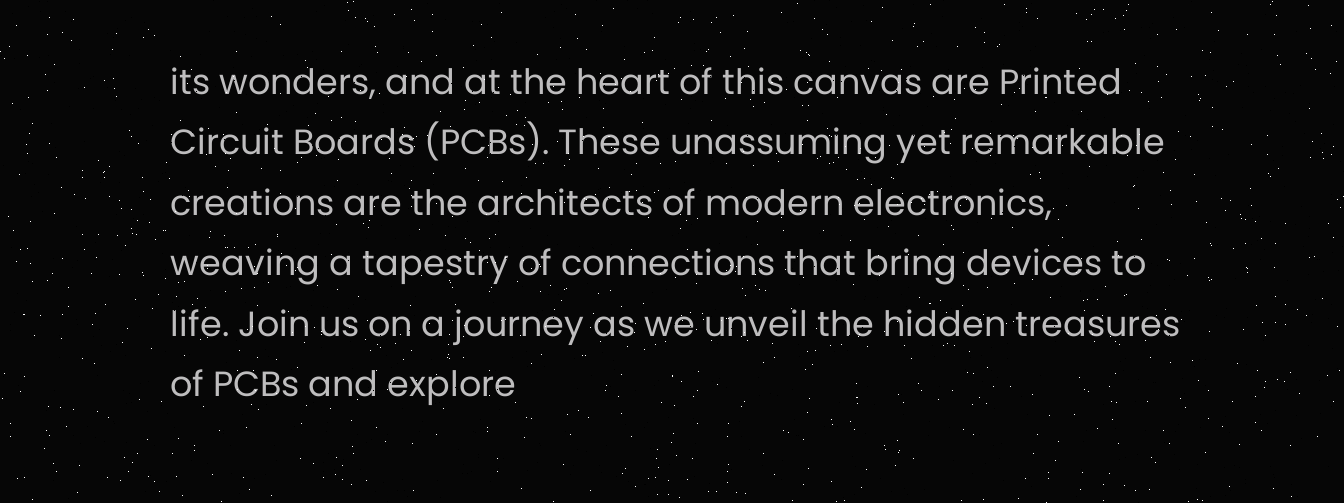its wonders, and at the heart of this canvas are Printed Circuit Boards (PCBs). These unassuming yet remarkable creations are the architects of modern electronics, weaving a tapestry of connections that bring devices to life. Join us on a journey as we unveil the hidden treasures of PCBs and explore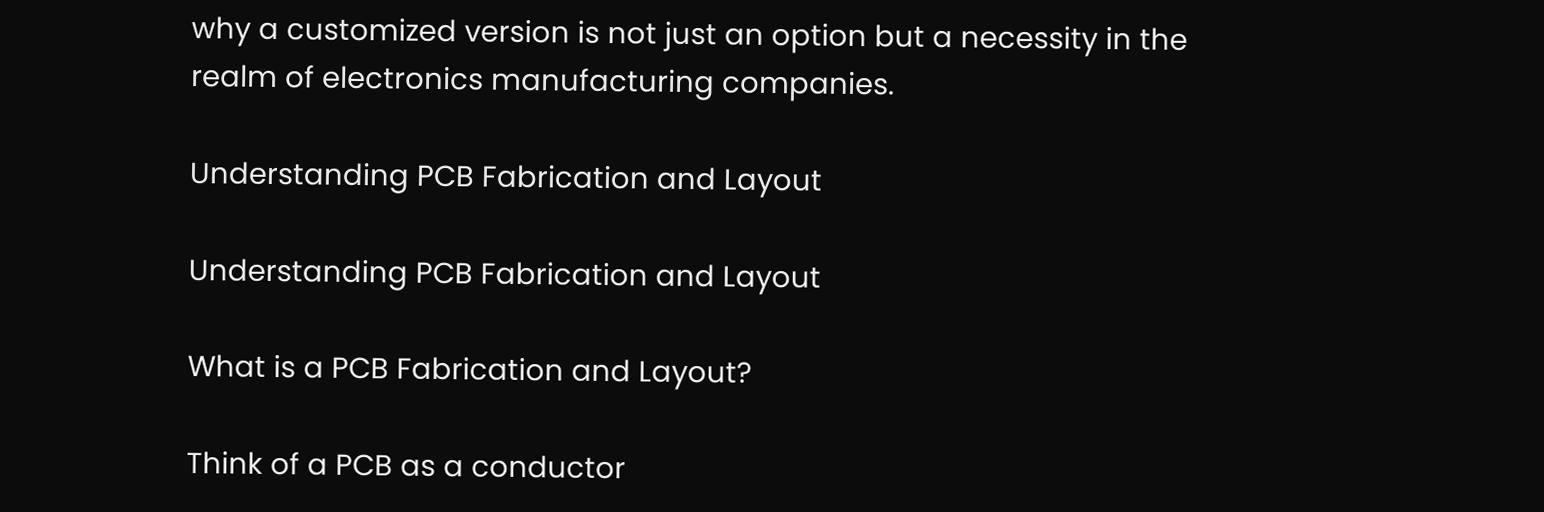why a customized version is not just an option but a necessity in the realm of electronics manufacturing companies.

Understanding PCB Fabrication and Layout

Understanding PCB Fabrication and Layout

What is a PCB Fabrication and Layout?

Think of a PCB as a conductor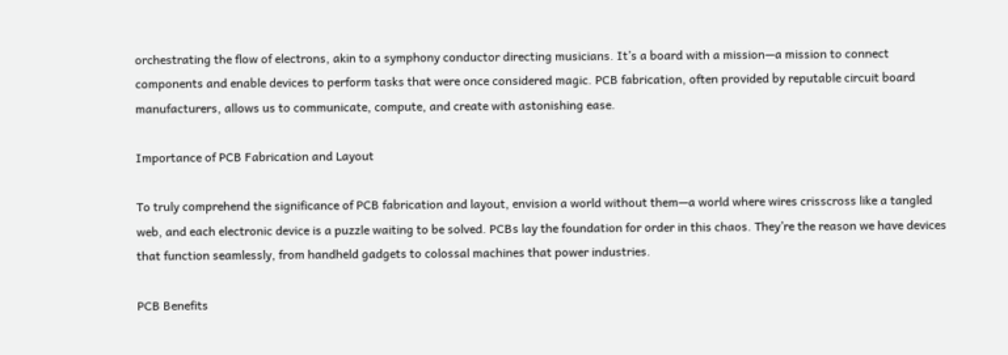orchestrating the flow of electrons, akin to a symphony conductor directing musicians. It’s a board with a mission—a mission to connect components and enable devices to perform tasks that were once considered magic. PCB fabrication, often provided by reputable circuit board manufacturers, allows us to communicate, compute, and create with astonishing ease.

Importance of PCB Fabrication and Layout

To truly comprehend the significance of PCB fabrication and layout, envision a world without them—a world where wires crisscross like a tangled web, and each electronic device is a puzzle waiting to be solved. PCBs lay the foundation for order in this chaos. They’re the reason we have devices that function seamlessly, from handheld gadgets to colossal machines that power industries.

PCB Benefits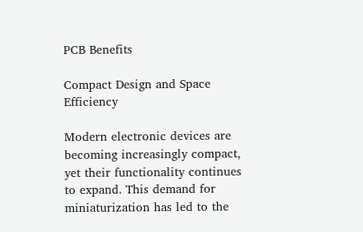PCB Benefits

Compact Design and Space Efficiency

Modern electronic devices are becoming increasingly compact, yet their functionality continues to expand. This demand for miniaturization has led to the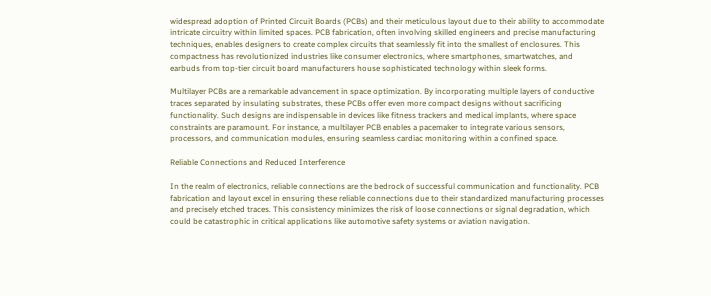widespread adoption of Printed Circuit Boards (PCBs) and their meticulous layout due to their ability to accommodate intricate circuitry within limited spaces. PCB fabrication, often involving skilled engineers and precise manufacturing techniques, enables designers to create complex circuits that seamlessly fit into the smallest of enclosures. This compactness has revolutionized industries like consumer electronics, where smartphones, smartwatches, and earbuds from top-tier circuit board manufacturers house sophisticated technology within sleek forms.

Multilayer PCBs are a remarkable advancement in space optimization. By incorporating multiple layers of conductive traces separated by insulating substrates, these PCBs offer even more compact designs without sacrificing functionality. Such designs are indispensable in devices like fitness trackers and medical implants, where space constraints are paramount. For instance, a multilayer PCB enables a pacemaker to integrate various sensors, processors, and communication modules, ensuring seamless cardiac monitoring within a confined space.

Reliable Connections and Reduced Interference

In the realm of electronics, reliable connections are the bedrock of successful communication and functionality. PCB fabrication and layout excel in ensuring these reliable connections due to their standardized manufacturing processes and precisely etched traces. This consistency minimizes the risk of loose connections or signal degradation, which could be catastrophic in critical applications like automotive safety systems or aviation navigation.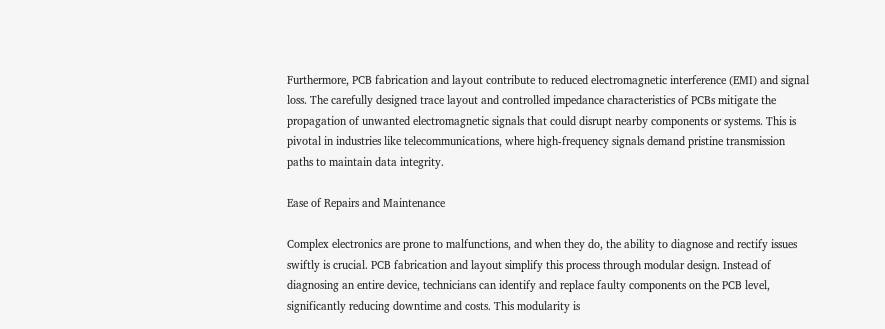Furthermore, PCB fabrication and layout contribute to reduced electromagnetic interference (EMI) and signal loss. The carefully designed trace layout and controlled impedance characteristics of PCBs mitigate the propagation of unwanted electromagnetic signals that could disrupt nearby components or systems. This is pivotal in industries like telecommunications, where high-frequency signals demand pristine transmission paths to maintain data integrity.

Ease of Repairs and Maintenance

Complex electronics are prone to malfunctions, and when they do, the ability to diagnose and rectify issues swiftly is crucial. PCB fabrication and layout simplify this process through modular design. Instead of diagnosing an entire device, technicians can identify and replace faulty components on the PCB level, significantly reducing downtime and costs. This modularity is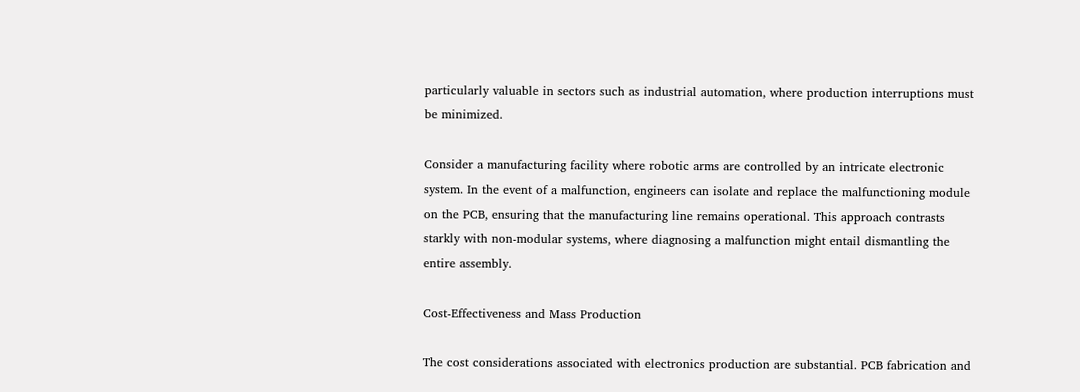particularly valuable in sectors such as industrial automation, where production interruptions must be minimized.

Consider a manufacturing facility where robotic arms are controlled by an intricate electronic system. In the event of a malfunction, engineers can isolate and replace the malfunctioning module on the PCB, ensuring that the manufacturing line remains operational. This approach contrasts starkly with non-modular systems, where diagnosing a malfunction might entail dismantling the entire assembly.

Cost-Effectiveness and Mass Production

The cost considerations associated with electronics production are substantial. PCB fabrication and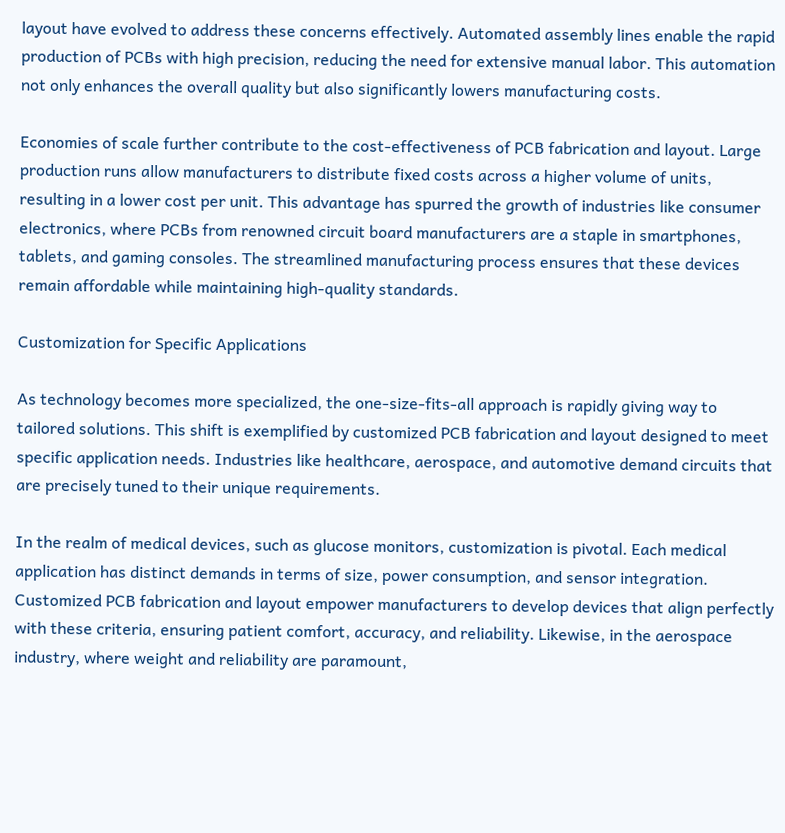layout have evolved to address these concerns effectively. Automated assembly lines enable the rapid production of PCBs with high precision, reducing the need for extensive manual labor. This automation not only enhances the overall quality but also significantly lowers manufacturing costs.

Economies of scale further contribute to the cost-effectiveness of PCB fabrication and layout. Large production runs allow manufacturers to distribute fixed costs across a higher volume of units, resulting in a lower cost per unit. This advantage has spurred the growth of industries like consumer electronics, where PCBs from renowned circuit board manufacturers are a staple in smartphones, tablets, and gaming consoles. The streamlined manufacturing process ensures that these devices remain affordable while maintaining high-quality standards.

Customization for Specific Applications

As technology becomes more specialized, the one-size-fits-all approach is rapidly giving way to tailored solutions. This shift is exemplified by customized PCB fabrication and layout designed to meet specific application needs. Industries like healthcare, aerospace, and automotive demand circuits that are precisely tuned to their unique requirements.

In the realm of medical devices, such as glucose monitors, customization is pivotal. Each medical application has distinct demands in terms of size, power consumption, and sensor integration. Customized PCB fabrication and layout empower manufacturers to develop devices that align perfectly with these criteria, ensuring patient comfort, accuracy, and reliability. Likewise, in the aerospace industry, where weight and reliability are paramount,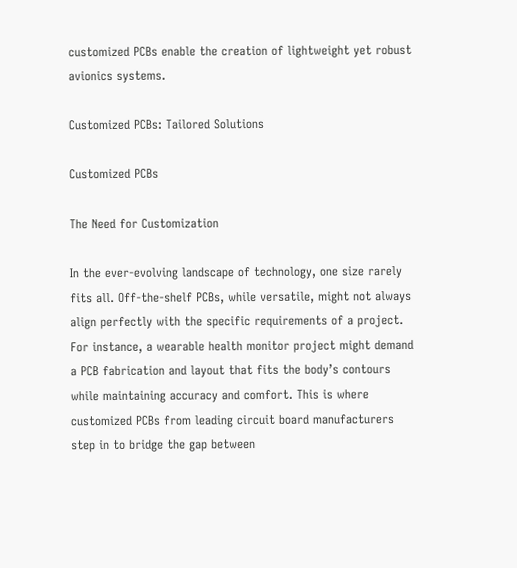customized PCBs enable the creation of lightweight yet robust avionics systems.

Customized PCBs: Tailored Solutions

Customized PCBs

The Need for Customization

In the ever-evolving landscape of technology, one size rarely fits all. Off-the-shelf PCBs, while versatile, might not always align perfectly with the specific requirements of a project. For instance, a wearable health monitor project might demand a PCB fabrication and layout that fits the body’s contours while maintaining accuracy and comfort. This is where customized PCBs from leading circuit board manufacturers step in to bridge the gap between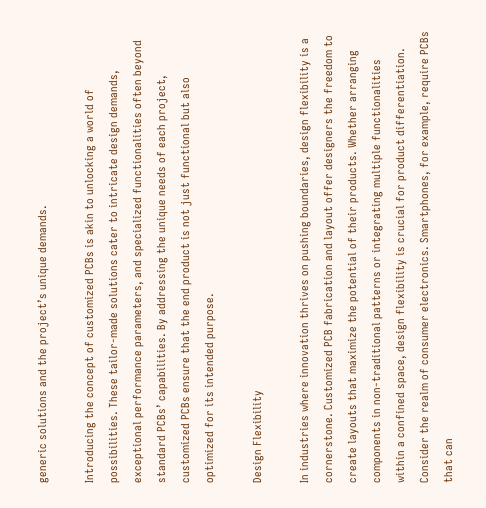generic solutions and the project’s unique demands.

Introducing the concept of customized PCBs is akin to unlocking a world of possibilities. These tailor-made solutions cater to intricate design demands, exceptional performance parameters, and specialized functionalities often beyond standard PCBs’ capabilities. By addressing the unique needs of each project, customized PCBs ensure that the end product is not just functional but also optimized for its intended purpose.

Design Flexibility

In industries where innovation thrives on pushing boundaries, design flexibility is a cornerstone. Customized PCB fabrication and layout offer designers the freedom to create layouts that maximize the potential of their products. Whether arranging components in non-traditional patterns or integrating multiple functionalities within a confined space, design flexibility is crucial for product differentiation. Consider the realm of consumer electronics. Smartphones, for example, require PCBs that can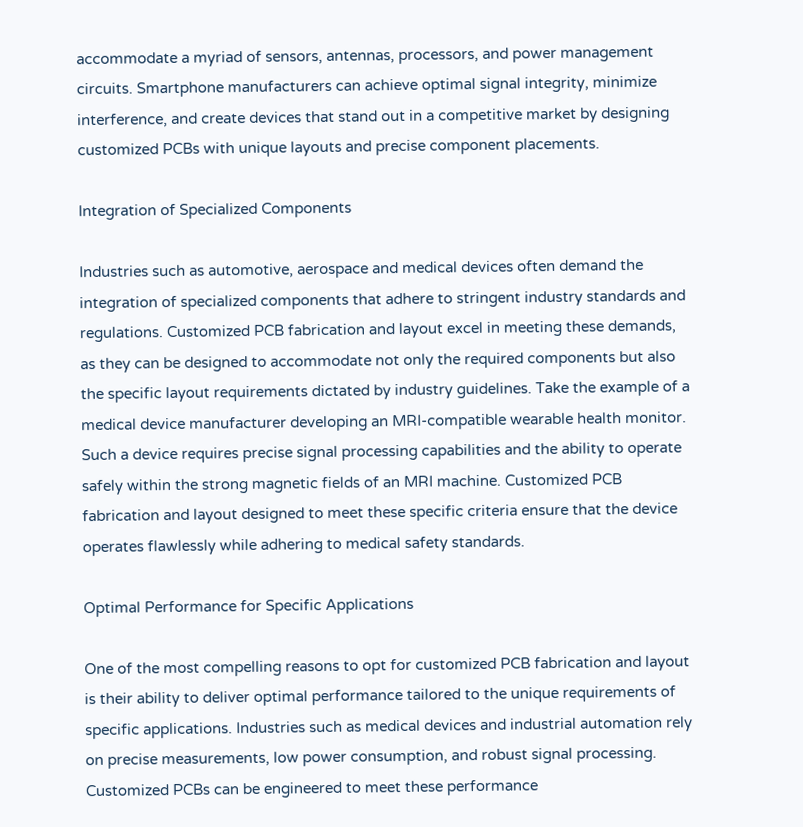accommodate a myriad of sensors, antennas, processors, and power management circuits. Smartphone manufacturers can achieve optimal signal integrity, minimize interference, and create devices that stand out in a competitive market by designing customized PCBs with unique layouts and precise component placements.

Integration of Specialized Components

Industries such as automotive, aerospace and medical devices often demand the integration of specialized components that adhere to stringent industry standards and regulations. Customized PCB fabrication and layout excel in meeting these demands, as they can be designed to accommodate not only the required components but also the specific layout requirements dictated by industry guidelines. Take the example of a medical device manufacturer developing an MRI-compatible wearable health monitor. Such a device requires precise signal processing capabilities and the ability to operate safely within the strong magnetic fields of an MRI machine. Customized PCB fabrication and layout designed to meet these specific criteria ensure that the device operates flawlessly while adhering to medical safety standards.

Optimal Performance for Specific Applications

One of the most compelling reasons to opt for customized PCB fabrication and layout is their ability to deliver optimal performance tailored to the unique requirements of specific applications. Industries such as medical devices and industrial automation rely on precise measurements, low power consumption, and robust signal processing. Customized PCBs can be engineered to meet these performance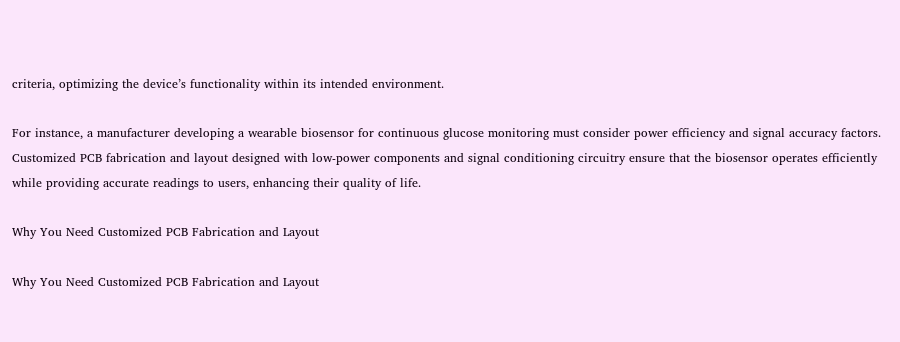criteria, optimizing the device’s functionality within its intended environment.

For instance, a manufacturer developing a wearable biosensor for continuous glucose monitoring must consider power efficiency and signal accuracy factors. Customized PCB fabrication and layout designed with low-power components and signal conditioning circuitry ensure that the biosensor operates efficiently while providing accurate readings to users, enhancing their quality of life.

Why You Need Customized PCB Fabrication and Layout

Why You Need Customized PCB Fabrication and Layout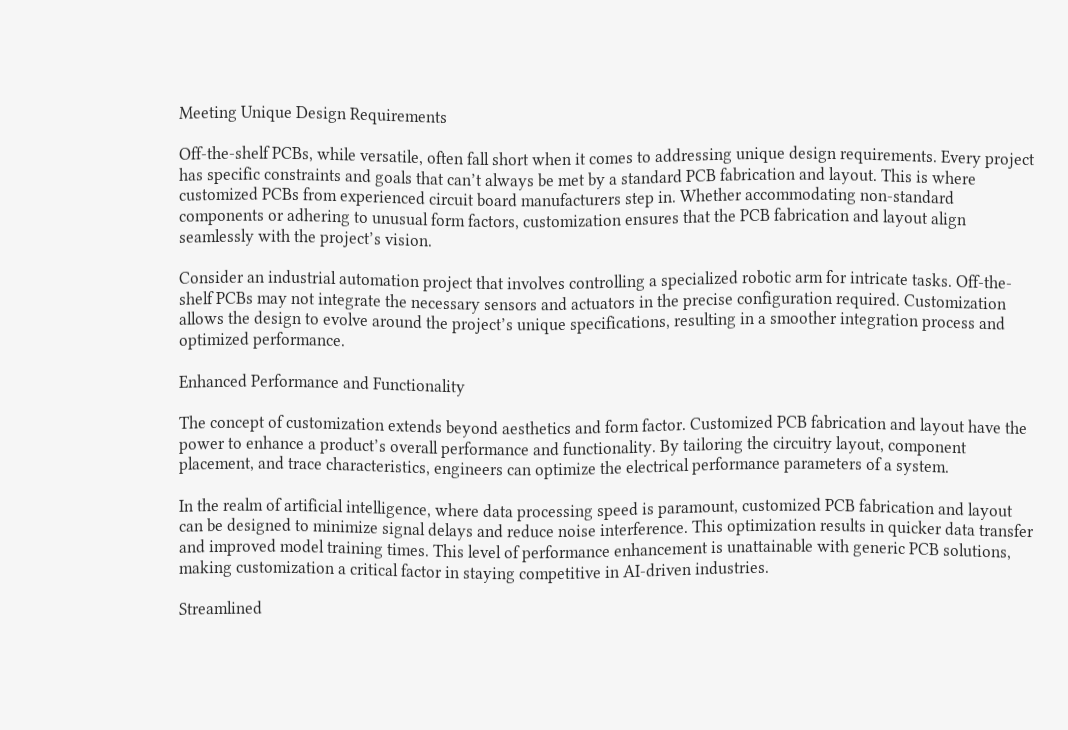Meeting Unique Design Requirements

Off-the-shelf PCBs, while versatile, often fall short when it comes to addressing unique design requirements. Every project has specific constraints and goals that can’t always be met by a standard PCB fabrication and layout. This is where customized PCBs from experienced circuit board manufacturers step in. Whether accommodating non-standard components or adhering to unusual form factors, customization ensures that the PCB fabrication and layout align seamlessly with the project’s vision.

Consider an industrial automation project that involves controlling a specialized robotic arm for intricate tasks. Off-the-shelf PCBs may not integrate the necessary sensors and actuators in the precise configuration required. Customization allows the design to evolve around the project’s unique specifications, resulting in a smoother integration process and optimized performance.

Enhanced Performance and Functionality

The concept of customization extends beyond aesthetics and form factor. Customized PCB fabrication and layout have the power to enhance a product’s overall performance and functionality. By tailoring the circuitry layout, component placement, and trace characteristics, engineers can optimize the electrical performance parameters of a system.

In the realm of artificial intelligence, where data processing speed is paramount, customized PCB fabrication and layout can be designed to minimize signal delays and reduce noise interference. This optimization results in quicker data transfer and improved model training times. This level of performance enhancement is unattainable with generic PCB solutions, making customization a critical factor in staying competitive in AI-driven industries.

Streamlined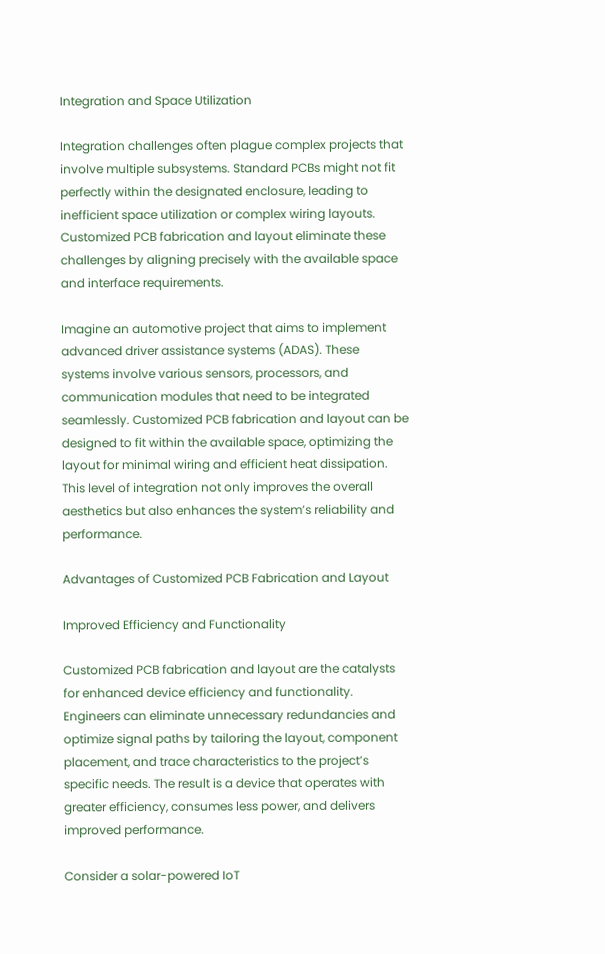Integration and Space Utilization

Integration challenges often plague complex projects that involve multiple subsystems. Standard PCBs might not fit perfectly within the designated enclosure, leading to inefficient space utilization or complex wiring layouts. Customized PCB fabrication and layout eliminate these challenges by aligning precisely with the available space and interface requirements.

Imagine an automotive project that aims to implement advanced driver assistance systems (ADAS). These systems involve various sensors, processors, and communication modules that need to be integrated seamlessly. Customized PCB fabrication and layout can be designed to fit within the available space, optimizing the layout for minimal wiring and efficient heat dissipation. This level of integration not only improves the overall aesthetics but also enhances the system’s reliability and performance.

Advantages of Customized PCB Fabrication and Layout

Improved Efficiency and Functionality

Customized PCB fabrication and layout are the catalysts for enhanced device efficiency and functionality. Engineers can eliminate unnecessary redundancies and optimize signal paths by tailoring the layout, component placement, and trace characteristics to the project’s specific needs. The result is a device that operates with greater efficiency, consumes less power, and delivers improved performance.

Consider a solar-powered IoT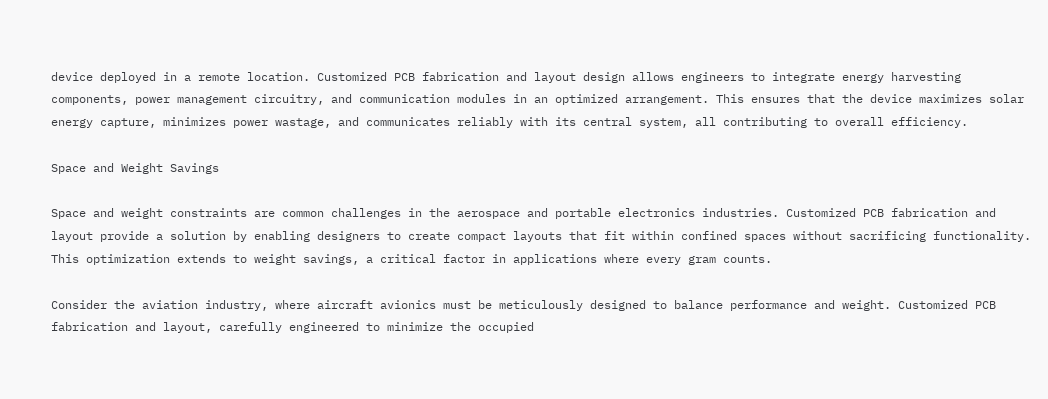device deployed in a remote location. Customized PCB fabrication and layout design allows engineers to integrate energy harvesting components, power management circuitry, and communication modules in an optimized arrangement. This ensures that the device maximizes solar energy capture, minimizes power wastage, and communicates reliably with its central system, all contributing to overall efficiency.

Space and Weight Savings

Space and weight constraints are common challenges in the aerospace and portable electronics industries. Customized PCB fabrication and layout provide a solution by enabling designers to create compact layouts that fit within confined spaces without sacrificing functionality. This optimization extends to weight savings, a critical factor in applications where every gram counts.

Consider the aviation industry, where aircraft avionics must be meticulously designed to balance performance and weight. Customized PCB fabrication and layout, carefully engineered to minimize the occupied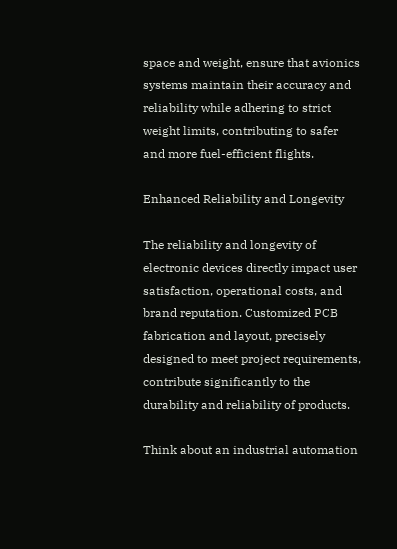space and weight, ensure that avionics systems maintain their accuracy and reliability while adhering to strict weight limits, contributing to safer and more fuel-efficient flights.

Enhanced Reliability and Longevity

The reliability and longevity of electronic devices directly impact user satisfaction, operational costs, and brand reputation. Customized PCB fabrication and layout, precisely designed to meet project requirements, contribute significantly to the durability and reliability of products.

Think about an industrial automation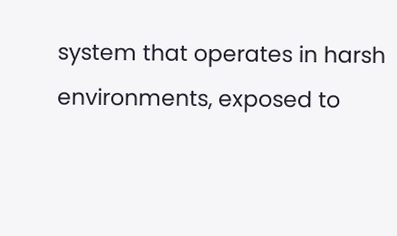system that operates in harsh environments, exposed to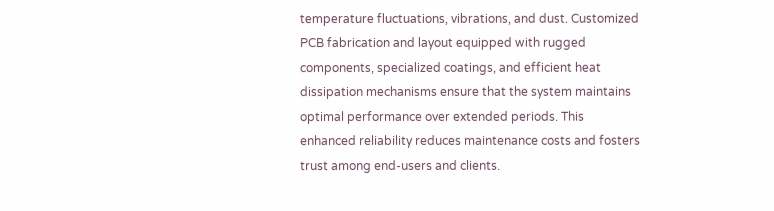temperature fluctuations, vibrations, and dust. Customized PCB fabrication and layout equipped with rugged components, specialized coatings, and efficient heat dissipation mechanisms ensure that the system maintains optimal performance over extended periods. This enhanced reliability reduces maintenance costs and fosters trust among end-users and clients.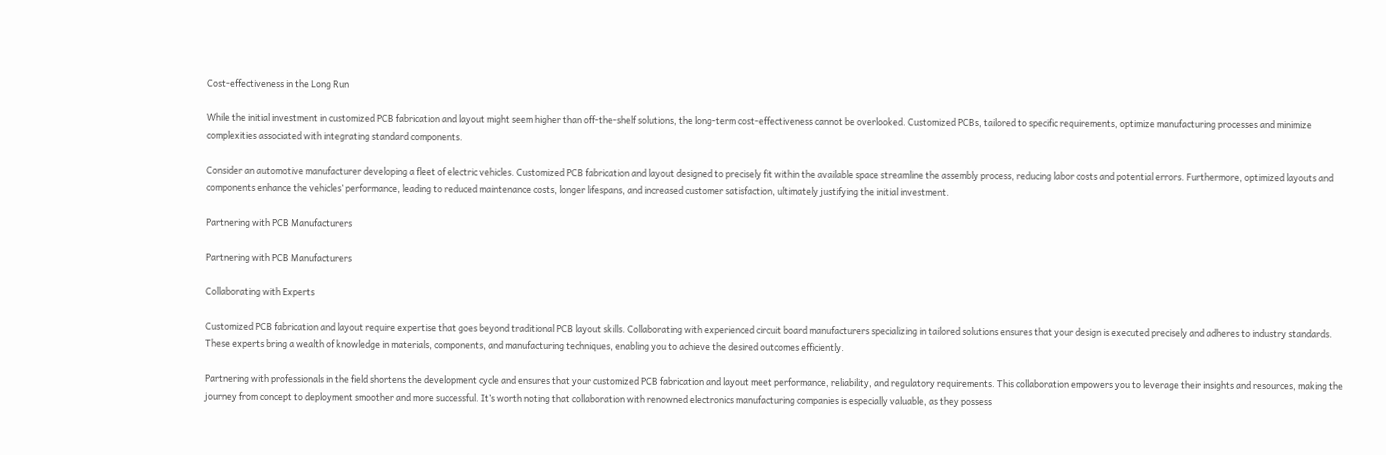Cost-effectiveness in the Long Run

While the initial investment in customized PCB fabrication and layout might seem higher than off-the-shelf solutions, the long-term cost-effectiveness cannot be overlooked. Customized PCBs, tailored to specific requirements, optimize manufacturing processes and minimize complexities associated with integrating standard components.

Consider an automotive manufacturer developing a fleet of electric vehicles. Customized PCB fabrication and layout designed to precisely fit within the available space streamline the assembly process, reducing labor costs and potential errors. Furthermore, optimized layouts and components enhance the vehicles’ performance, leading to reduced maintenance costs, longer lifespans, and increased customer satisfaction, ultimately justifying the initial investment.

Partnering with PCB Manufacturers

Partnering with PCB Manufacturers

Collaborating with Experts

Customized PCB fabrication and layout require expertise that goes beyond traditional PCB layout skills. Collaborating with experienced circuit board manufacturers specializing in tailored solutions ensures that your design is executed precisely and adheres to industry standards. These experts bring a wealth of knowledge in materials, components, and manufacturing techniques, enabling you to achieve the desired outcomes efficiently.

Partnering with professionals in the field shortens the development cycle and ensures that your customized PCB fabrication and layout meet performance, reliability, and regulatory requirements. This collaboration empowers you to leverage their insights and resources, making the journey from concept to deployment smoother and more successful. It’s worth noting that collaboration with renowned electronics manufacturing companies is especially valuable, as they possess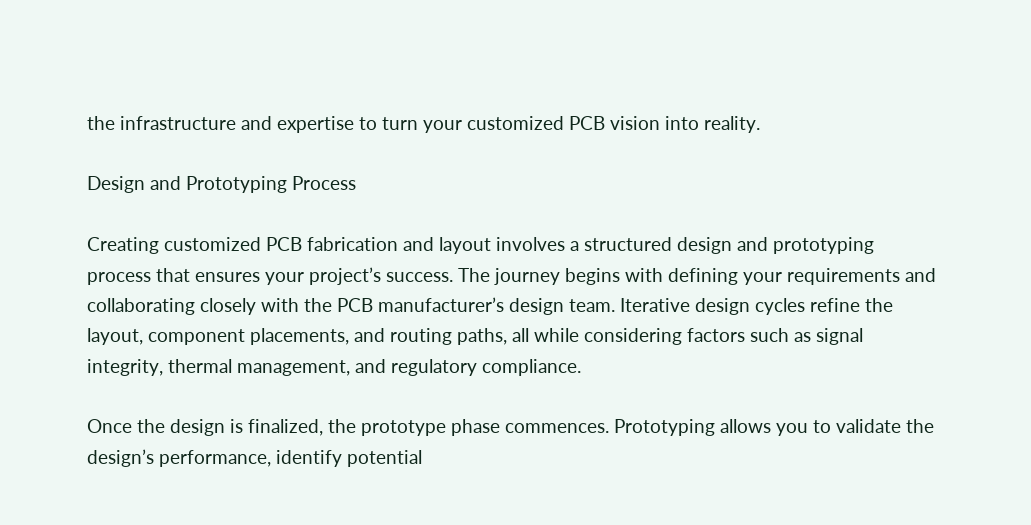the infrastructure and expertise to turn your customized PCB vision into reality.

Design and Prototyping Process

Creating customized PCB fabrication and layout involves a structured design and prototyping process that ensures your project’s success. The journey begins with defining your requirements and collaborating closely with the PCB manufacturer’s design team. Iterative design cycles refine the layout, component placements, and routing paths, all while considering factors such as signal integrity, thermal management, and regulatory compliance.

Once the design is finalized, the prototype phase commences. Prototyping allows you to validate the design’s performance, identify potential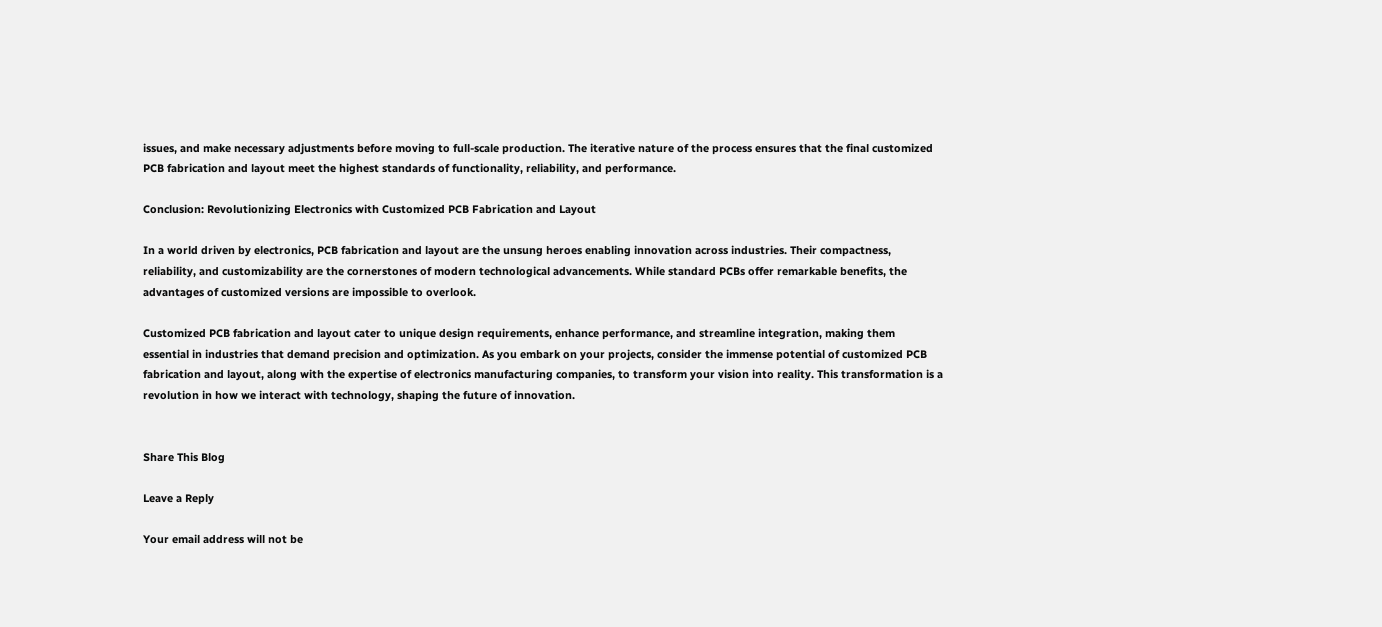issues, and make necessary adjustments before moving to full-scale production. The iterative nature of the process ensures that the final customized PCB fabrication and layout meet the highest standards of functionality, reliability, and performance.

Conclusion: Revolutionizing Electronics with Customized PCB Fabrication and Layout

In a world driven by electronics, PCB fabrication and layout are the unsung heroes enabling innovation across industries. Their compactness, reliability, and customizability are the cornerstones of modern technological advancements. While standard PCBs offer remarkable benefits, the advantages of customized versions are impossible to overlook.

Customized PCB fabrication and layout cater to unique design requirements, enhance performance, and streamline integration, making them essential in industries that demand precision and optimization. As you embark on your projects, consider the immense potential of customized PCB fabrication and layout, along with the expertise of electronics manufacturing companies, to transform your vision into reality. This transformation is a revolution in how we interact with technology, shaping the future of innovation.


Share This Blog

Leave a Reply

Your email address will not be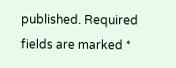published. Required fields are marked *